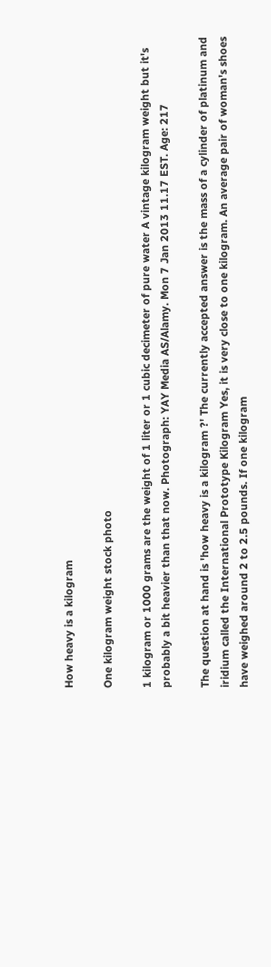How heavy is a kilogram

One kilogram weight stock photo

1 kilogram or 1000 grams are the weight of 1 liter or 1 cubic decimeter of pure water A vintage kilogram weight but it's probably a bit heavier than that now. Photograph: YAY Media AS/Alamy. Mon 7 Jan 2013 11.17 EST. Age: 217

The question at hand is 'how heavy is a kilogram ?' The currently accepted answer is the mass of a cylinder of platinum and iridium called the International Prototype Kilogram Yes, it is very close to one kilogram. An average pair of woman's shoes have weighed around 2 to 2.5 pounds. If one kilogram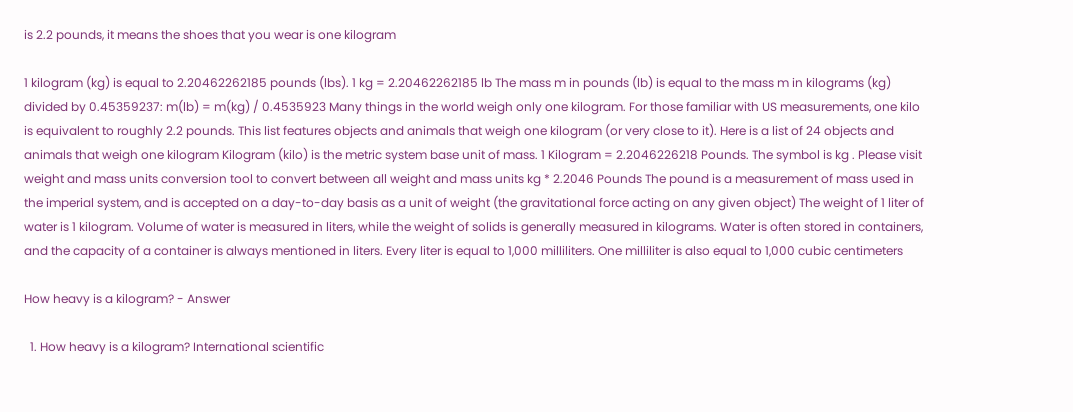is 2.2 pounds, it means the shoes that you wear is one kilogram

1 kilogram (kg) is equal to 2.20462262185 pounds (lbs). 1 kg = 2.20462262185 lb The mass m in pounds (lb) is equal to the mass m in kilograms (kg) divided by 0.45359237: m(lb) = m(kg) / 0.4535923 Many things in the world weigh only one kilogram. For those familiar with US measurements, one kilo is equivalent to roughly 2.2 pounds. This list features objects and animals that weigh one kilogram (or very close to it). Here is a list of 24 objects and animals that weigh one kilogram Kilogram (kilo) is the metric system base unit of mass. 1 Kilogram = 2.2046226218 Pounds. The symbol is kg . Please visit weight and mass units conversion tool to convert between all weight and mass units kg * 2.2046 Pounds The pound is a measurement of mass used in the imperial system, and is accepted on a day-to-day basis as a unit of weight (the gravitational force acting on any given object) The weight of 1 liter of water is 1 kilogram. Volume of water is measured in liters, while the weight of solids is generally measured in kilograms. Water is often stored in containers, and the capacity of a container is always mentioned in liters. Every liter is equal to 1,000 milliliters. One milliliter is also equal to 1,000 cubic centimeters

How heavy is a kilogram? - Answer

  1. How heavy is a kilogram? International scientific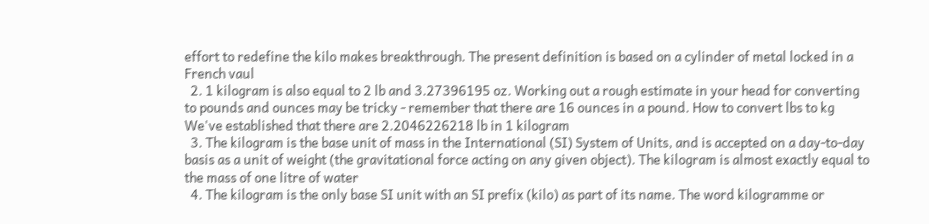effort to redefine the kilo makes breakthrough. The present definition is based on a cylinder of metal locked in a French vaul
  2. 1 kilogram is also equal to 2 lb and 3.27396195 oz. Working out a rough estimate in your head for converting to pounds and ounces may be tricky - remember that there are 16 ounces in a pound. How to convert lbs to kg We've established that there are 2.2046226218 lb in 1 kilogram
  3. The kilogram is the base unit of mass in the International (SI) System of Units, and is accepted on a day-to-day basis as a unit of weight (the gravitational force acting on any given object). The kilogram is almost exactly equal to the mass of one litre of water
  4. The kilogram is the only base SI unit with an SI prefix (kilo) as part of its name. The word kilogramme or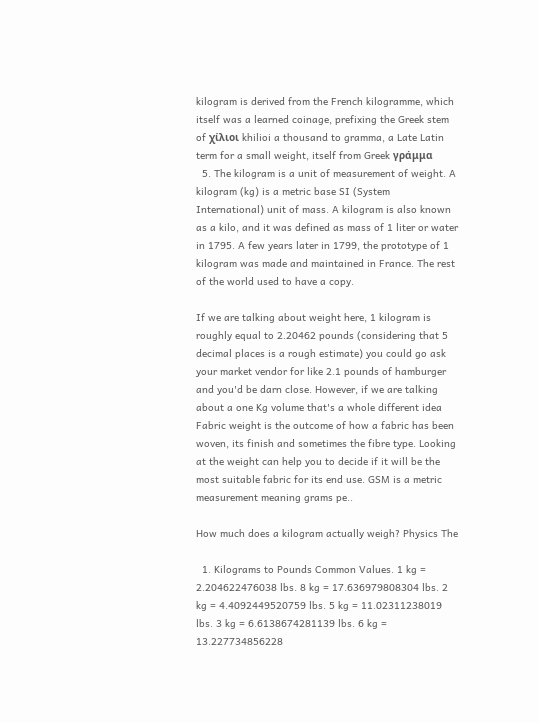kilogram is derived from the French kilogramme, which itself was a learned coinage, prefixing the Greek stem of χίλιοι khilioi a thousand to gramma, a Late Latin term for a small weight, itself from Greek γράμμα
  5. The kilogram is a unit of measurement of weight. A kilogram (kg) is a metric base SI (System International) unit of mass. A kilogram is also known as a kilo, and it was defined as mass of 1 liter or water in 1795. A few years later in 1799, the prototype of 1 kilogram was made and maintained in France. The rest of the world used to have a copy.

If we are talking about weight here, 1 kilogram is roughly equal to 2.20462 pounds (considering that 5 decimal places is a rough estimate) you could go ask your market vendor for like 2.1 pounds of hamburger and you'd be darn close. However, if we are talking about a one Kg volume that's a whole different idea Fabric weight is the outcome of how a fabric has been woven, its finish and sometimes the fibre type. Looking at the weight can help you to decide if it will be the most suitable fabric for its end use. GSM is a metric measurement meaning grams pe..

How much does a kilogram actually weigh? Physics The

  1. Kilograms to Pounds Common Values. 1 kg = 2.204622476038 lbs. 8 kg = 17.636979808304 lbs. 2 kg = 4.4092449520759 lbs. 5 kg = 11.02311238019 lbs. 3 kg = 6.6138674281139 lbs. 6 kg = 13.227734856228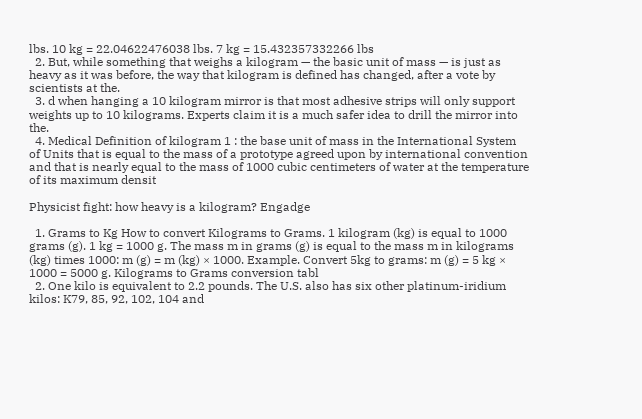lbs. 10 kg = 22.04622476038 lbs. 7 kg = 15.432357332266 lbs
  2. But, while something that weighs a kilogram — the basic unit of mass — is just as heavy as it was before, the way that kilogram is defined has changed, after a vote by scientists at the.
  3. d when hanging a 10 kilogram mirror is that most adhesive strips will only support weights up to 10 kilograms. Experts claim it is a much safer idea to drill the mirror into the.
  4. Medical Definition of kilogram 1 : the base unit of mass in the International System of Units that is equal to the mass of a prototype agreed upon by international convention and that is nearly equal to the mass of 1000 cubic centimeters of water at the temperature of its maximum densit

Physicist fight: how heavy is a kilogram? Engadge

  1. Grams to Kg How to convert Kilograms to Grams. 1 kilogram (kg) is equal to 1000 grams (g). 1 kg = 1000 g. The mass m in grams (g) is equal to the mass m in kilograms (kg) times 1000: m (g) = m (kg) × 1000. Example. Convert 5kg to grams: m (g) = 5 kg × 1000 = 5000 g. Kilograms to Grams conversion tabl
  2. One kilo is equivalent to 2.2 pounds. The U.S. also has six other platinum-iridium kilos: K79, 85, 92, 102, 104 and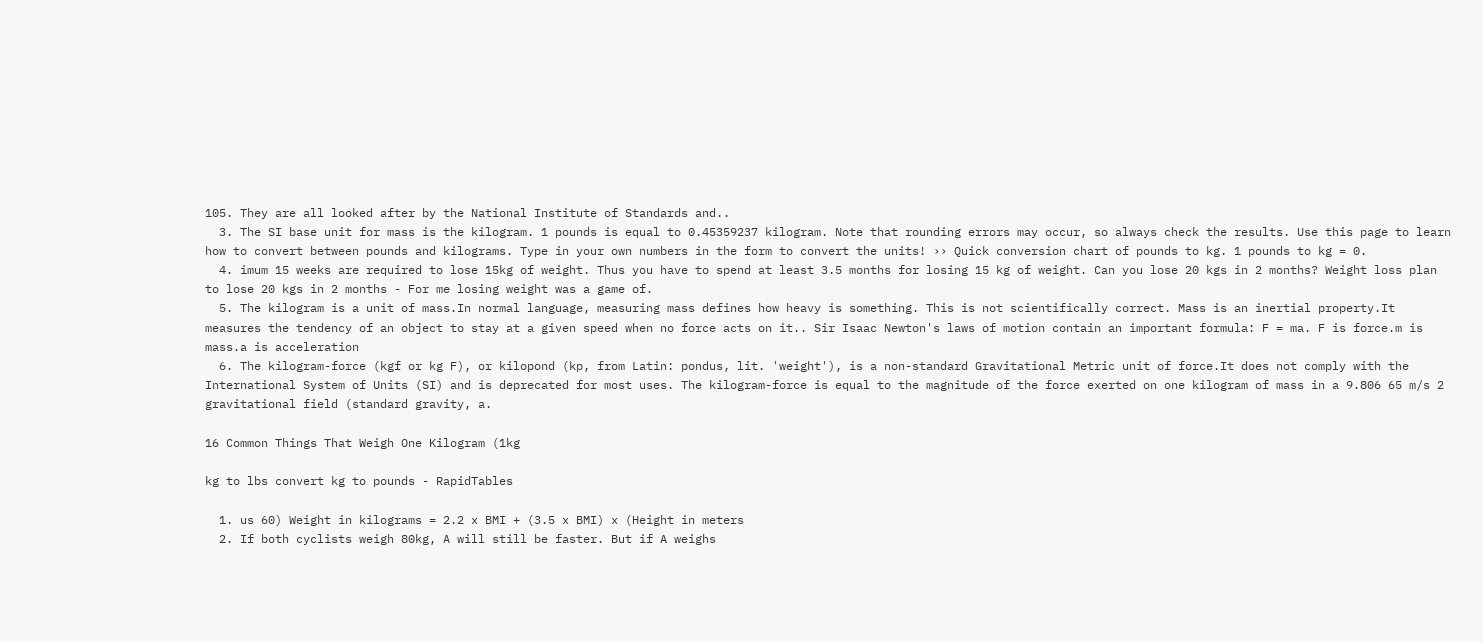105. They are all looked after by the National Institute of Standards and..
  3. The SI base unit for mass is the kilogram. 1 pounds is equal to 0.45359237 kilogram. Note that rounding errors may occur, so always check the results. Use this page to learn how to convert between pounds and kilograms. Type in your own numbers in the form to convert the units! ›› Quick conversion chart of pounds to kg. 1 pounds to kg = 0.
  4. imum 15 weeks are required to lose 15kg of weight. Thus you have to spend at least 3.5 months for losing 15 kg of weight. Can you lose 20 kgs in 2 months? Weight loss plan to lose 20 kgs in 2 months - For me losing weight was a game of.
  5. The kilogram is a unit of mass.In normal language, measuring mass defines how heavy is something. This is not scientifically correct. Mass is an inertial property.It measures the tendency of an object to stay at a given speed when no force acts on it.. Sir Isaac Newton's laws of motion contain an important formula: F = ma. F is force.m is mass.a is acceleration
  6. The kilogram-force (kgf or kg F), or kilopond (kp, from Latin: pondus, lit. 'weight'), is a non-standard Gravitational Metric unit of force.It does not comply with the International System of Units (SI) and is deprecated for most uses. The kilogram-force is equal to the magnitude of the force exerted on one kilogram of mass in a 9.806 65 m/s 2 gravitational field (standard gravity, a.

16 Common Things That Weigh One Kilogram (1kg

kg to lbs convert kg to pounds - RapidTables

  1. us 60) Weight in kilograms = 2.2 x BMI + (3.5 x BMI) x (Height in meters
  2. If both cyclists weigh 80kg, A will still be faster. But if A weighs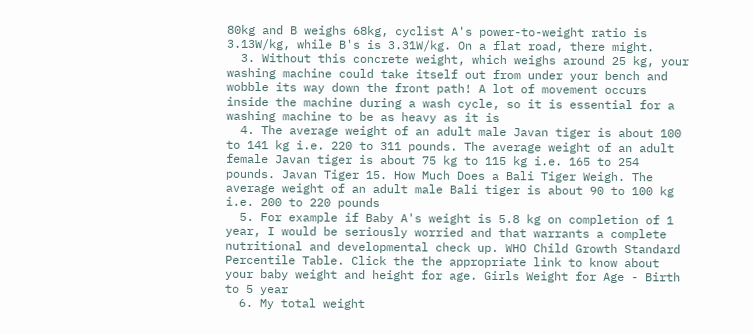80kg and B weighs 68kg, cyclist A's power-to-weight ratio is 3.13W/kg, while B's is 3.31W/kg. On a flat road, there might.
  3. Without this concrete weight, which weighs around 25 kg, your washing machine could take itself out from under your bench and wobble its way down the front path! A lot of movement occurs inside the machine during a wash cycle, so it is essential for a washing machine to be as heavy as it is
  4. The average weight of an adult male Javan tiger is about 100 to 141 kg i.e. 220 to 311 pounds. The average weight of an adult female Javan tiger is about 75 kg to 115 kg i.e. 165 to 254 pounds. Javan Tiger 15. How Much Does a Bali Tiger Weigh. The average weight of an adult male Bali tiger is about 90 to 100 kg i.e. 200 to 220 pounds
  5. For example if Baby A's weight is 5.8 kg on completion of 1 year, I would be seriously worried and that warrants a complete nutritional and developmental check up. WHO Child Growth Standard Percentile Table. Click the the appropriate link to know about your baby weight and height for age. Girls Weight for Age - Birth to 5 year
  6. My total weight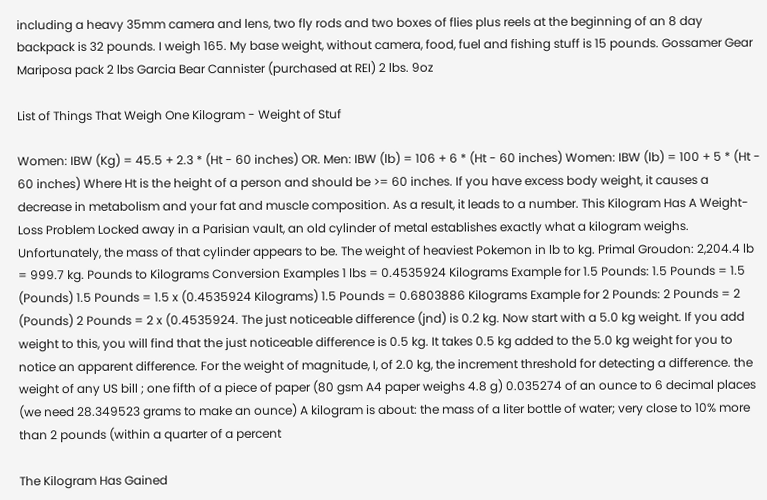including a heavy 35mm camera and lens, two fly rods and two boxes of flies plus reels at the beginning of an 8 day backpack is 32 pounds. I weigh 165. My base weight, without camera, food, fuel and fishing stuff is 15 pounds. Gossamer Gear Mariposa pack 2 lbs Garcia Bear Cannister (purchased at REI) 2 lbs. 9oz

List of Things That Weigh One Kilogram - Weight of Stuf

Women: IBW (Kg) = 45.5 + 2.3 * (Ht - 60 inches) OR. Men: IBW (lb) = 106 + 6 * (Ht - 60 inches) Women: IBW (lb) = 100 + 5 * (Ht - 60 inches) Where Ht is the height of a person and should be >= 60 inches. If you have excess body weight, it causes a decrease in metabolism and your fat and muscle composition. As a result, it leads to a number. This Kilogram Has A Weight-Loss Problem Locked away in a Parisian vault, an old cylinder of metal establishes exactly what a kilogram weighs. Unfortunately, the mass of that cylinder appears to be. The weight of heaviest Pokemon in lb to kg. Primal Groudon: 2,204.4 lb = 999.7 kg. Pounds to Kilograms Conversion Examples 1 lbs = 0.4535924 Kilograms Example for 1.5 Pounds: 1.5 Pounds = 1.5 (Pounds) 1.5 Pounds = 1.5 x (0.4535924 Kilograms) 1.5 Pounds = 0.6803886 Kilograms Example for 2 Pounds: 2 Pounds = 2 (Pounds) 2 Pounds = 2 x (0.4535924. The just noticeable difference (jnd) is 0.2 kg. Now start with a 5.0 kg weight. If you add weight to this, you will find that the just noticeable difference is 0.5 kg. It takes 0.5 kg added to the 5.0 kg weight for you to notice an apparent difference. For the weight of magnitude, I, of 2.0 kg, the increment threshold for detecting a difference. the weight of any US bill ; one fifth of a piece of paper (80 gsm A4 paper weighs 4.8 g) 0.035274 of an ounce to 6 decimal places (we need 28.349523 grams to make an ounce) A kilogram is about: the mass of a liter bottle of water; very close to 10% more than 2 pounds (within a quarter of a percent

The Kilogram Has Gained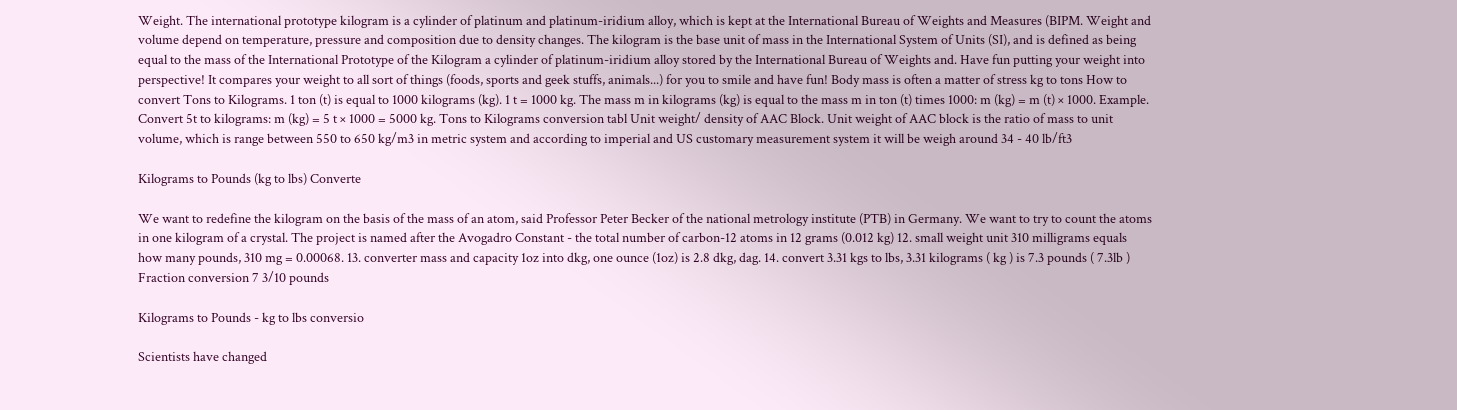Weight. The international prototype kilogram is a cylinder of platinum and platinum-iridium alloy, which is kept at the International Bureau of Weights and Measures (BIPM. Weight and volume depend on temperature, pressure and composition due to density changes. The kilogram is the base unit of mass in the International System of Units (SI), and is defined as being equal to the mass of the International Prototype of the Kilogram a cylinder of platinum-iridium alloy stored by the International Bureau of Weights and. Have fun putting your weight into perspective! It compares your weight to all sort of things (foods, sports and geek stuffs, animals...) for you to smile and have fun! Body mass is often a matter of stress kg to tons How to convert Tons to Kilograms. 1 ton (t) is equal to 1000 kilograms (kg). 1 t = 1000 kg. The mass m in kilograms (kg) is equal to the mass m in ton (t) times 1000: m (kg) = m (t) × 1000. Example. Convert 5t to kilograms: m (kg) = 5 t × 1000 = 5000 kg. Tons to Kilograms conversion tabl Unit weight/ density of AAC Block. Unit weight of AAC block is the ratio of mass to unit volume, which is range between 550 to 650 kg/m3 in metric system and according to imperial and US customary measurement system it will be weigh around 34 - 40 lb/ft3

Kilograms to Pounds (kg to lbs) Converte

We want to redefine the kilogram on the basis of the mass of an atom, said Professor Peter Becker of the national metrology institute (PTB) in Germany. We want to try to count the atoms in one kilogram of a crystal. The project is named after the Avogadro Constant - the total number of carbon-12 atoms in 12 grams (0.012 kg) 12. small weight unit 310 milligrams equals how many pounds, 310 mg = 0.00068. 13. converter mass and capacity 1oz into dkg, one ounce (1oz) is 2.8 dkg, dag. 14. convert 3.31 kgs to lbs, 3.31 kilograms ( kg ) is 7.3 pounds ( 7.3lb ) Fraction conversion 7 3/10 pounds

Kilograms to Pounds - kg to lbs conversio

Scientists have changed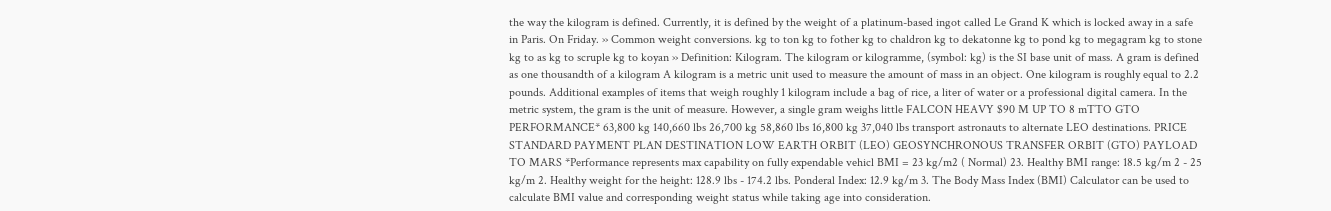the way the kilogram is defined. Currently, it is defined by the weight of a platinum-based ingot called Le Grand K which is locked away in a safe in Paris. On Friday. ›› Common weight conversions. kg to ton kg to fother kg to chaldron kg to dekatonne kg to pond kg to megagram kg to stone kg to as kg to scruple kg to koyan ›› Definition: Kilogram. The kilogram or kilogramme, (symbol: kg) is the SI base unit of mass. A gram is defined as one thousandth of a kilogram A kilogram is a metric unit used to measure the amount of mass in an object. One kilogram is roughly equal to 2.2 pounds. Additional examples of items that weigh roughly 1 kilogram include a bag of rice, a liter of water or a professional digital camera. In the metric system, the gram is the unit of measure. However, a single gram weighs little FALCON HEAVY $90 M UP TO 8 mTTO GTO PERFORMANCE* 63,800 kg 140,660 lbs 26,700 kg 58,860 lbs 16,800 kg 37,040 lbs transport astronauts to alternate LEO destinations. PRICE STANDARD PAYMENT PLAN DESTINATION LOW EARTH ORBIT (LEO) GEOSYNCHRONOUS TRANSFER ORBIT (GTO) PAYLOAD TO MARS *Performance represents max capability on fully expendable vehicl BMI = 23 kg/m2 ( Normal) 23. Healthy BMI range: 18.5 kg/m 2 - 25 kg/m 2. Healthy weight for the height: 128.9 lbs - 174.2 lbs. Ponderal Index: 12.9 kg/m 3. The Body Mass Index (BMI) Calculator can be used to calculate BMI value and corresponding weight status while taking age into consideration.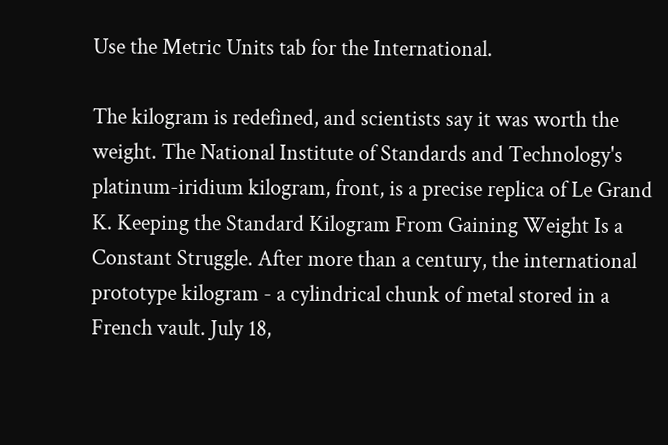Use the Metric Units tab for the International.

The kilogram is redefined, and scientists say it was worth the weight. The National Institute of Standards and Technology's platinum-iridium kilogram, front, is a precise replica of Le Grand K. Keeping the Standard Kilogram From Gaining Weight Is a Constant Struggle. After more than a century, the international prototype kilogram - a cylindrical chunk of metal stored in a French vault. July 18,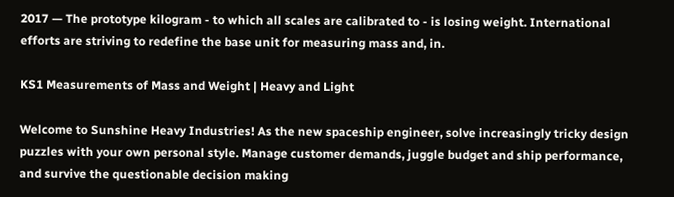2017 — The prototype kilogram - to which all scales are calibrated to - is losing weight. International efforts are striving to redefine the base unit for measuring mass and, in.

KS1 Measurements of Mass and Weight | Heavy and Light

Welcome to Sunshine Heavy Industries! As the new spaceship engineer, solve increasingly tricky design puzzles with your own personal style. Manage customer demands, juggle budget and ship performance, and survive the questionable decision making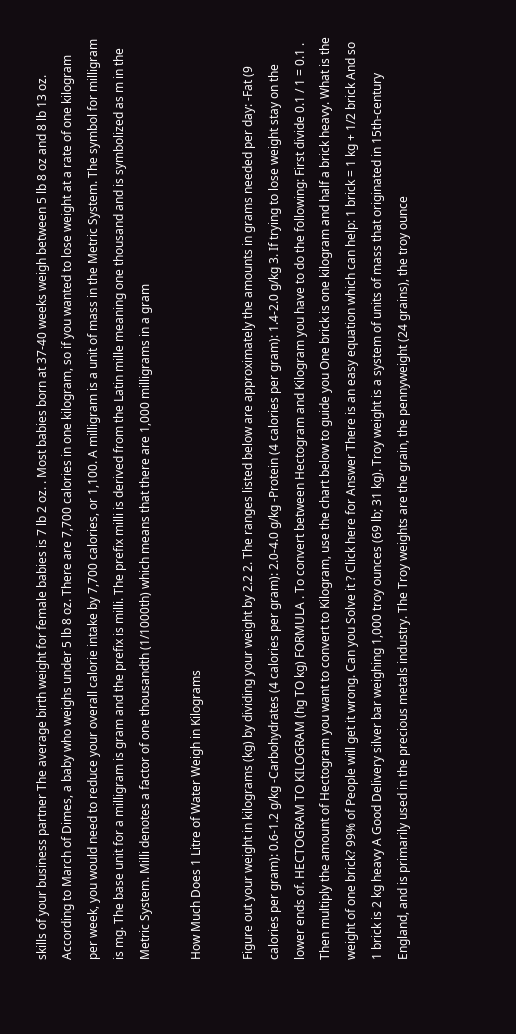skills of your business partner The average birth weight for female babies is 7 lb 2 oz. . Most babies born at 37-40 weeks weigh between 5 lb 8 oz and 8 lb 13 oz. According to March of Dimes, a baby who weighs under 5 lb 8 oz. There are 7,700 calories in one kilogram, so if you wanted to lose weight at a rate of one kilogram per week, you would need to reduce your overall calorie intake by 7,700 calories, or 1,100. A milligram is a unit of mass in the Metric System. The symbol for milligram is mg. The base unit for a milligram is gram and the prefix is milli. The prefix milli is derived from the Latin mille meaning one thousand and is symbolized as m in the Metric System. Milli denotes a factor of one thousandth (1/1000th) which means that there are 1,000 milligrams in a gram

How Much Does 1 Litre of Water Weigh in Kilograms

Figure out your weight in kilograms (kg) by dividing your weight by 2.2 2. The ranges listed below are approximately the amounts in grams needed per day: -Fat (9 calories per gram): 0.6-1.2 g/kg -Carbohydrates (4 calories per gram): 2.0-4.0 g/kg -Protein (4 calories per gram): 1.4-2.0 g/kg 3. If trying to lose weight stay on the lower ends of. HECTOGRAM TO KILOGRAM (hg TO kg) FORMULA . To convert between Hectogram and Kilogram you have to do the following: First divide 0.1 / 1 = 0.1 . Then multiply the amount of Hectogram you want to convert to Kilogram, use the chart below to guide you One brick is one kilogram and half a brick heavy. What is the weight of one brick? 99% of People will get it wrong. Can you Solve it ? Click here for Answer There is an easy equation which can help: 1 brick = 1 kg + 1/2 brick And so 1 brick is 2 kg heavy A Good Delivery silver bar weighing 1,000 troy ounces (69 lb; 31 kg). Troy weight is a system of units of mass that originated in 15th-century England, and is primarily used in the precious metals industry. The Troy weights are the grain, the pennyweight (24 grains), the troy ounce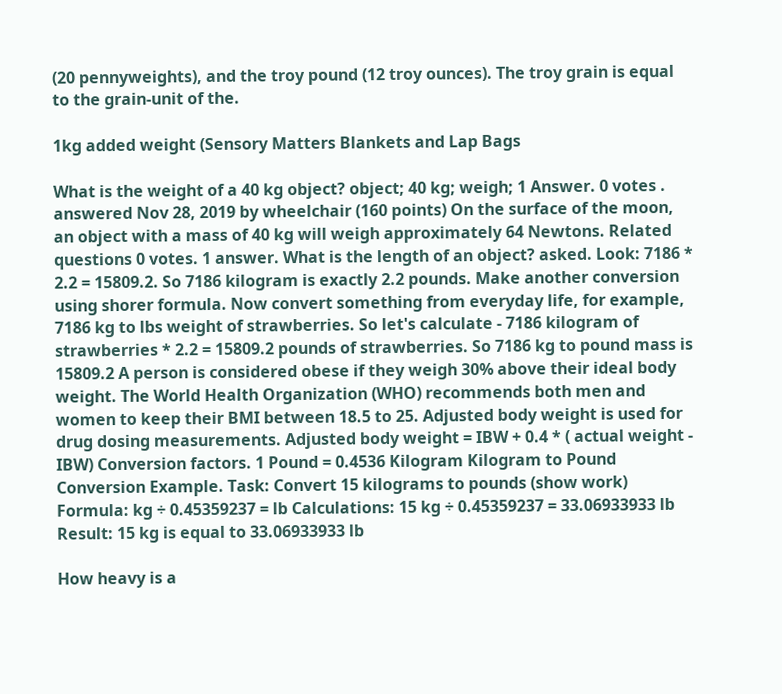(20 pennyweights), and the troy pound (12 troy ounces). The troy grain is equal to the grain-unit of the.

1kg added weight (Sensory Matters Blankets and Lap Bags

What is the weight of a 40 kg object? object; 40 kg; weigh; 1 Answer. 0 votes . answered Nov 28, 2019 by wheelchair (160 points) On the surface of the moon, an object with a mass of 40 kg will weigh approximately 64 Newtons. Related questions 0 votes. 1 answer. What is the length of an object? asked. Look: 7186 * 2.2 = 15809.2. So 7186 kilogram is exactly 2.2 pounds. Make another conversion using shorer formula. Now convert something from everyday life, for example, 7186 kg to lbs weight of strawberries. So let's calculate - 7186 kilogram of strawberries * 2.2 = 15809.2 pounds of strawberries. So 7186 kg to pound mass is 15809.2 A person is considered obese if they weigh 30% above their ideal body weight. The World Health Organization (WHO) recommends both men and women to keep their BMI between 18.5 to 25. Adjusted body weight is used for drug dosing measurements. Adjusted body weight = IBW + 0.4 * ( actual weight - IBW) Conversion factors. 1 Pound = 0.4536 Kilogram Kilogram to Pound Conversion Example. Task: Convert 15 kilograms to pounds (show work) Formula: kg ÷ 0.45359237 = lb Calculations: 15 kg ÷ 0.45359237 = 33.06933933 lb Result: 15 kg is equal to 33.06933933 lb

How heavy is a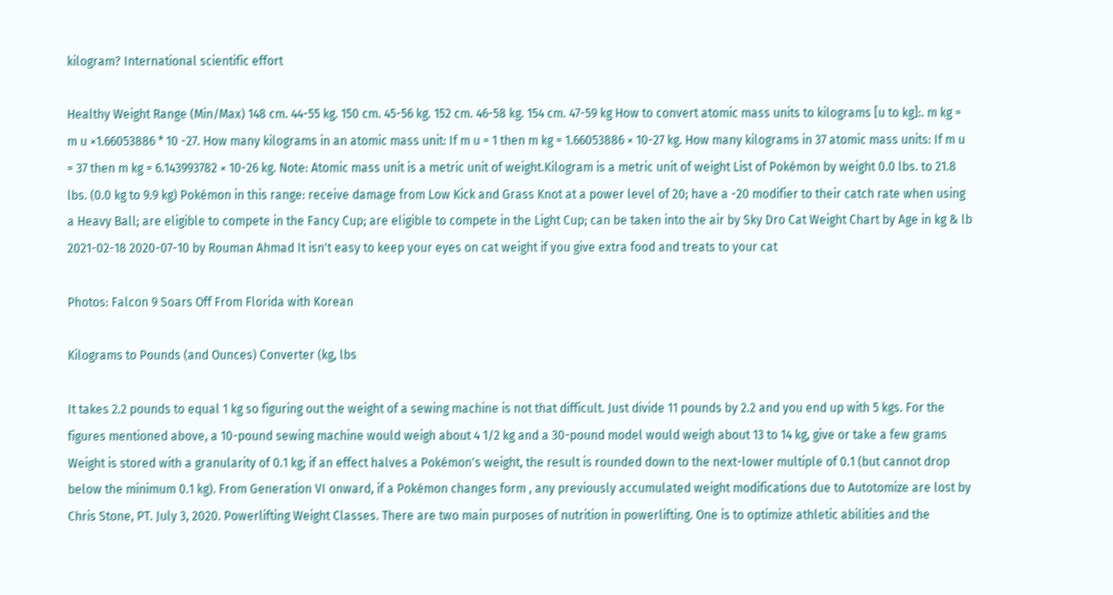kilogram? International scientific effort

Healthy Weight Range (Min/Max) 148 cm. 44-55 kg. 150 cm. 45-56 kg. 152 cm. 46-58 kg. 154 cm. 47-59 kg How to convert atomic mass units to kilograms [u to kg]:. m kg = m u ×1.66053886 * 10 -27. How many kilograms in an atomic mass unit: If m u = 1 then m kg = 1.66053886 × 10-27 kg. How many kilograms in 37 atomic mass units: If m u = 37 then m kg = 6.143993782 × 10-26 kg. Note: Atomic mass unit is a metric unit of weight.Kilogram is a metric unit of weight List of Pokémon by weight 0.0 lbs. to 21.8 lbs. (0.0 kg to 9.9 kg) Pokémon in this range: receive damage from Low Kick and Grass Knot at a power level of 20; have a -20 modifier to their catch rate when using a Heavy Ball; are eligible to compete in the Fancy Cup; are eligible to compete in the Light Cup; can be taken into the air by Sky Dro Cat Weight Chart by Age in kg & lb 2021-02-18 2020-07-10 by Rouman Ahmad It isn't easy to keep your eyes on cat weight if you give extra food and treats to your cat

Photos: Falcon 9 Soars Off From Florida with Korean

Kilograms to Pounds (and Ounces) Converter (kg, lbs

It takes 2.2 pounds to equal 1 kg so figuring out the weight of a sewing machine is not that difficult. Just divide 11 pounds by 2.2 and you end up with 5 kgs. For the figures mentioned above, a 10-pound sewing machine would weigh about 4 1/2 kg and a 30-pound model would weigh about 13 to 14 kg, give or take a few grams Weight is stored with a granularity of 0.1 kg; if an effect halves a Pokémon's weight, the result is rounded down to the next-lower multiple of 0.1 (but cannot drop below the minimum 0.1 kg). From Generation VI onward, if a Pokémon changes form , any previously accumulated weight modifications due to Autotomize are lost by Chris Stone, PT. July 3, 2020. Powerlifting Weight Classes. There are two main purposes of nutrition in powerlifting. One is to optimize athletic abilities and the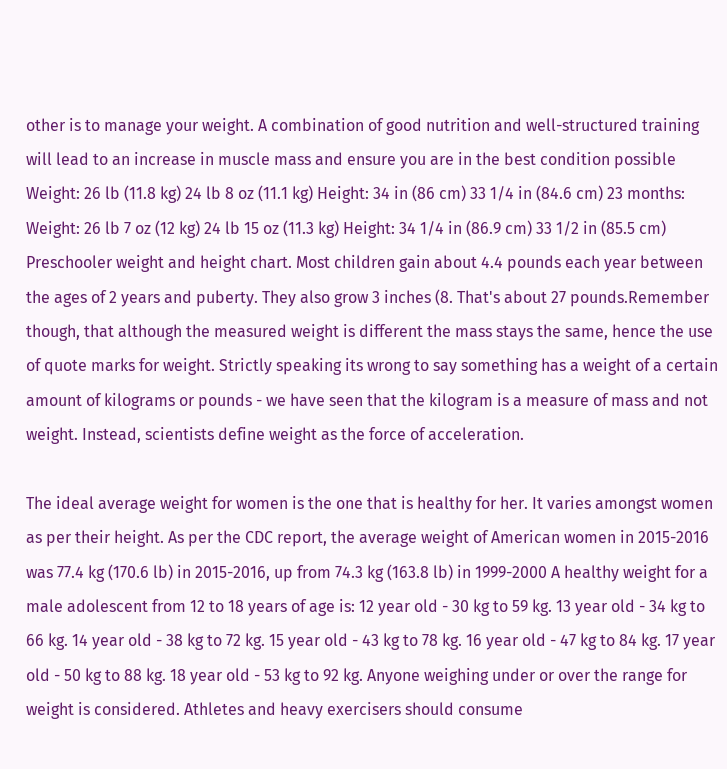other is to manage your weight. A combination of good nutrition and well-structured training will lead to an increase in muscle mass and ensure you are in the best condition possible Weight: 26 lb (11.8 kg) 24 lb 8 oz (11.1 kg) Height: 34 in (86 cm) 33 1/4 in (84.6 cm) 23 months: Weight: 26 lb 7 oz (12 kg) 24 lb 15 oz (11.3 kg) Height: 34 1/4 in (86.9 cm) 33 1/2 in (85.5 cm) Preschooler weight and height chart. Most children gain about 4.4 pounds each year between the ages of 2 years and puberty. They also grow 3 inches (8. That's about 27 pounds.Remember though, that although the measured weight is different the mass stays the same, hence the use of quote marks for weight. Strictly speaking its wrong to say something has a weight of a certain amount of kilograms or pounds - we have seen that the kilogram is a measure of mass and not weight. Instead, scientists define weight as the force of acceleration.

The ideal average weight for women is the one that is healthy for her. It varies amongst women as per their height. As per the CDC report, the average weight of American women in 2015-2016 was 77.4 kg (170.6 lb) in 2015-2016, up from 74.3 kg (163.8 lb) in 1999-2000 A healthy weight for a male adolescent from 12 to 18 years of age is: 12 year old - 30 kg to 59 kg. 13 year old - 34 kg to 66 kg. 14 year old - 38 kg to 72 kg. 15 year old - 43 kg to 78 kg. 16 year old - 47 kg to 84 kg. 17 year old - 50 kg to 88 kg. 18 year old - 53 kg to 92 kg. Anyone weighing under or over the range for weight is considered. Athletes and heavy exercisers should consume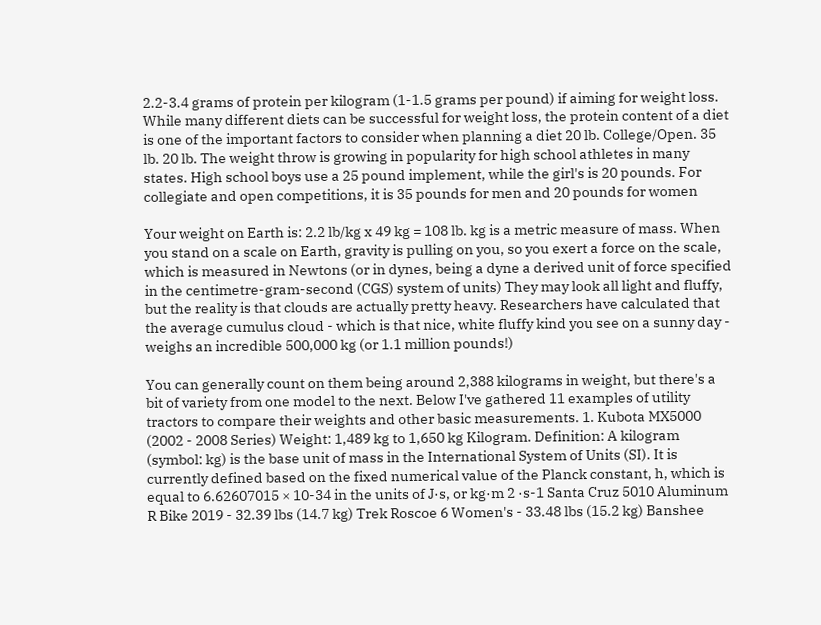2.2-3.4 grams of protein per kilogram (1-1.5 grams per pound) if aiming for weight loss. While many different diets can be successful for weight loss, the protein content of a diet is one of the important factors to consider when planning a diet 20 lb. College/Open. 35 lb. 20 lb. The weight throw is growing in popularity for high school athletes in many states. High school boys use a 25 pound implement, while the girl's is 20 pounds. For collegiate and open competitions, it is 35 pounds for men and 20 pounds for women

Your weight on Earth is: 2.2 lb/kg x 49 kg = 108 lb. kg is a metric measure of mass. When you stand on a scale on Earth, gravity is pulling on you, so you exert a force on the scale, which is measured in Newtons (or in dynes, being a dyne a derived unit of force specified in the centimetre-gram-second (CGS) system of units) They may look all light and fluffy, but the reality is that clouds are actually pretty heavy. Researchers have calculated that the average cumulus cloud - which is that nice, white fluffy kind you see on a sunny day - weighs an incredible 500,000 kg (or 1.1 million pounds!)

You can generally count on them being around 2,388 kilograms in weight, but there's a bit of variety from one model to the next. Below I've gathered 11 examples of utility tractors to compare their weights and other basic measurements. 1. Kubota MX5000 (2002 - 2008 Series) Weight: 1,489 kg to 1,650 kg Kilogram. Definition: A kilogram (symbol: kg) is the base unit of mass in the International System of Units (SI). It is currently defined based on the fixed numerical value of the Planck constant, h, which is equal to 6.62607015 × 10-34 in the units of J·s, or kg·m 2 ·s-1 Santa Cruz 5010 Aluminum R Bike 2019 - 32.39 lbs (14.7 kg) Trek Roscoe 6 Women's - 33.48 lbs (15.2 kg) Banshee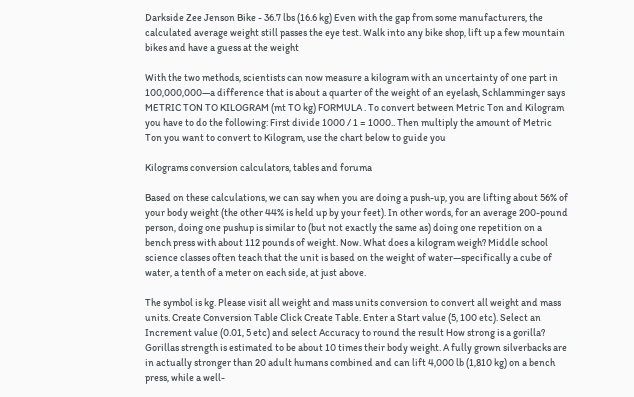Darkside Zee Jenson Bike - 36.7 lbs (16.6 kg) Even with the gap from some manufacturers, the calculated average weight still passes the eye test. Walk into any bike shop, lift up a few mountain bikes and have a guess at the weight

With the two methods, scientists can now measure a kilogram with an uncertainty of one part in 100,000,000—a difference that is about a quarter of the weight of an eyelash, Schlamminger says METRIC TON TO KILOGRAM (mt TO kg) FORMULA . To convert between Metric Ton and Kilogram you have to do the following: First divide 1000 / 1 = 1000.. Then multiply the amount of Metric Ton you want to convert to Kilogram, use the chart below to guide you

Kilograms conversion calculators, tables and foruma

Based on these calculations, we can say when you are doing a push-up, you are lifting about 56% of your body weight (the other 44% is held up by your feet). In other words, for an average 200-pound person, doing one pushup is similar to (but not exactly the same as) doing one repetition on a bench press with about 112 pounds of weight. Now. What does a kilogram weigh? Middle school science classes often teach that the unit is based on the weight of water—specifically a cube of water, a tenth of a meter on each side, at just above.

The symbol is kg. Please visit all weight and mass units conversion to convert all weight and mass units. Create Conversion Table Click Create Table. Enter a Start value (5, 100 etc). Select an Increment value (0.01, 5 etc) and select Accuracy to round the result How strong is a gorilla? Gorillas strength is estimated to be about 10 times their body weight. A fully grown silverbacks are in actually stronger than 20 adult humans combined and can lift 4,000 lb (1,810 kg) on a bench press, while a well-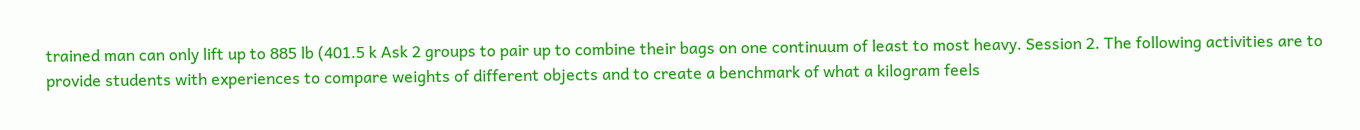trained man can only lift up to 885 lb (401.5 k Ask 2 groups to pair up to combine their bags on one continuum of least to most heavy. Session 2. The following activities are to provide students with experiences to compare weights of different objects and to create a benchmark of what a kilogram feels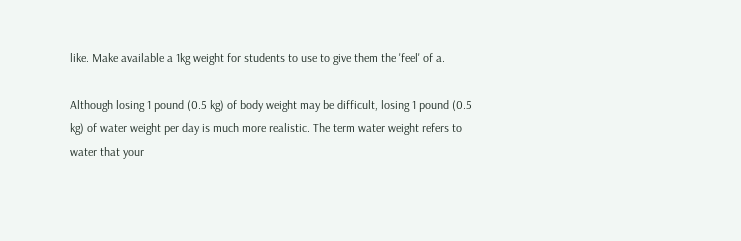like. Make available a 1kg weight for students to use to give them the 'feel' of a.

Although losing 1 pound (0.5 kg) of body weight may be difficult, losing 1 pound (0.5 kg) of water weight per day is much more realistic. The term water weight refers to water that your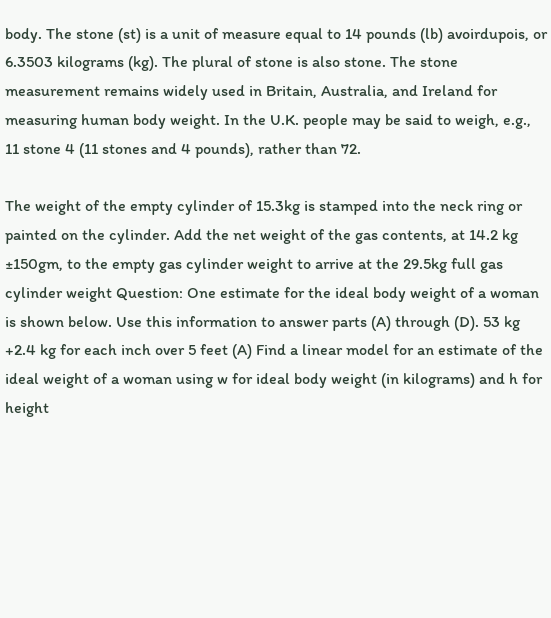body. The stone (st) is a unit of measure equal to 14 pounds (lb) avoirdupois, or 6.3503 kilograms (kg). The plural of stone is also stone. The stone measurement remains widely used in Britain, Australia, and Ireland for measuring human body weight. In the U.K. people may be said to weigh, e.g., 11 stone 4 (11 stones and 4 pounds), rather than 72.

The weight of the empty cylinder of 15.3kg is stamped into the neck ring or painted on the cylinder. Add the net weight of the gas contents, at 14.2 kg ±150gm, to the empty gas cylinder weight to arrive at the 29.5kg full gas cylinder weight Question: One estimate for the ideal body weight of a woman is shown below. Use this information to answer parts (A) through (D). 53 kg +2.4 kg for each inch over 5 feet (A) Find a linear model for an estimate of the ideal weight of a woman using w for ideal body weight (in kilograms) and h for height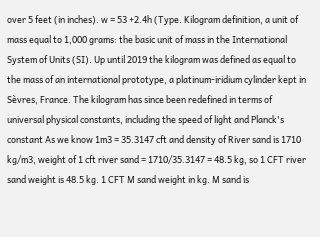over 5 feet (in inches). w = 53 +2.4h (Type. Kilogram definition, a unit of mass equal to 1,000 grams: the basic unit of mass in the International System of Units (SI). Up until 2019 the kilogram was defined as equal to the mass of an international prototype, a platinum-iridium cylinder kept in Sèvres, France. The kilogram has since been redefined in terms of universal physical constants, including the speed of light and Planck's constant As we know 1m3 = 35.3147 cft and density of River sand is 1710 kg/m3, weight of 1 cft river sand = 1710/35.3147 = 48.5 kg, so 1 CFT river sand weight is 48.5 kg. 1 CFT M sand weight in kg. M sand is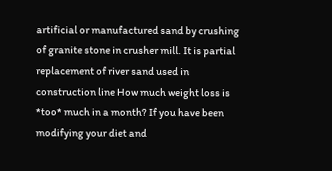artificial or manufactured sand by crushing of granite stone in crusher mill. It is partial replacement of river sand used in construction line How much weight loss is *too* much in a month? If you have been modifying your diet and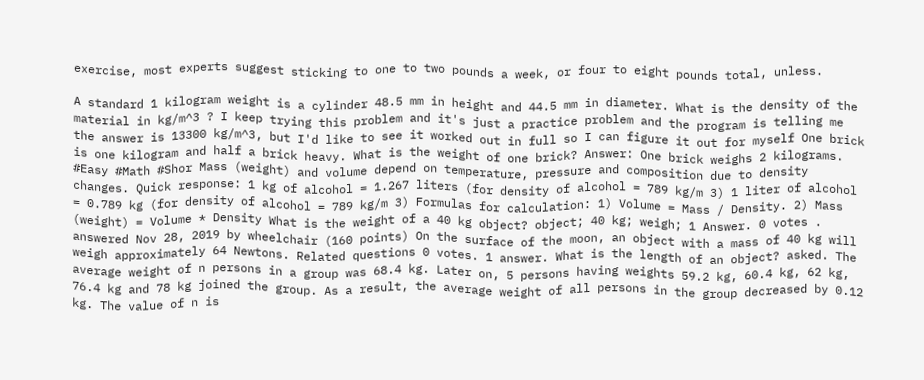exercise, most experts suggest sticking to one to two pounds a week, or four to eight pounds total, unless.

A standard 1 kilogram weight is a cylinder 48.5 mm in height and 44.5 mm in diameter. What is the density of the material in kg/m^3 ? I keep trying this problem and it's just a practice problem and the program is telling me the answer is 13300 kg/m^3, but I'd like to see it worked out in full so I can figure it out for myself One brick is one kilogram and half a brick heavy. What is the weight of one brick? Answer: One brick weighs 2 kilograms. #Easy #Math #Shor Mass (weight) and volume depend on temperature, pressure and composition due to density changes. Quick response: 1 kg of alcohol = 1.267 liters (for density of alcohol = 789 kg/m 3) 1 liter of alcohol = 0.789 kg (for density of alcohol = 789 kg/m 3) Formulas for calculation: 1) Volume = Mass / Density. 2) Mass (weight) = Volume * Density What is the weight of a 40 kg object? object; 40 kg; weigh; 1 Answer. 0 votes . answered Nov 28, 2019 by wheelchair (160 points) On the surface of the moon, an object with a mass of 40 kg will weigh approximately 64 Newtons. Related questions 0 votes. 1 answer. What is the length of an object? asked. The average weight of n persons in a group was 68.4 kg. Later on, 5 persons having weights 59.2 kg, 60.4 kg, 62 kg, 76.4 kg and 78 kg joined the group. As a result, the average weight of all persons in the group decreased by 0.12 kg. The value of n is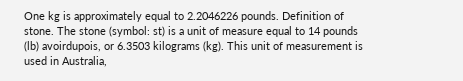One kg is approximately equal to 2.2046226 pounds. Definition of stone. The stone (symbol: st) is a unit of measure equal to 14 pounds (lb) avoirdupois, or 6.3503 kilograms (kg). This unit of measurement is used in Australia,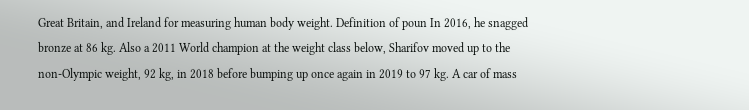Great Britain, and Ireland for measuring human body weight. Definition of poun In 2016, he snagged bronze at 86 kg. Also a 2011 World champion at the weight class below, Sharifov moved up to the non-Olympic weight, 92 kg, in 2018 before bumping up once again in 2019 to 97 kg. A car of mass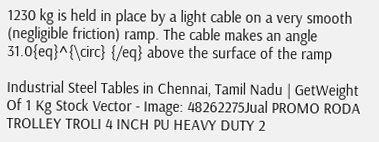1230 kg is held in place by a light cable on a very smooth (negligible friction) ramp. The cable makes an angle 31.0{eq}^{\circ} {/eq} above the surface of the ramp

Industrial Steel Tables in Chennai, Tamil Nadu | GetWeight Of 1 Kg Stock Vector - Image: 48262275Jual PROMO RODA TROLLEY TROLI 4 INCH PU HEAVY DUTY 2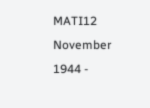MATI12 November 1944 -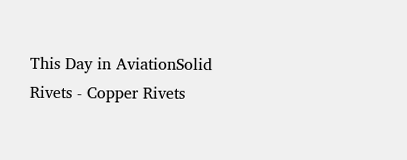This Day in AviationSolid Rivets - Copper Rivets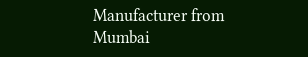Manufacturer from Mumbai